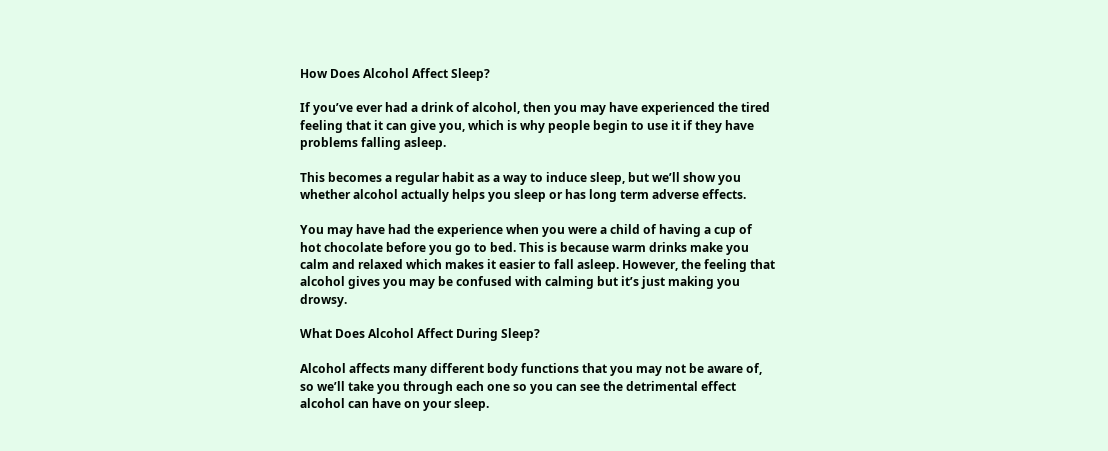How Does Alcohol Affect Sleep?

If you’ve ever had a drink of alcohol, then you may have experienced the tired feeling that it can give you, which is why people begin to use it if they have problems falling asleep.

This becomes a regular habit as a way to induce sleep, but we’ll show you whether alcohol actually helps you sleep or has long term adverse effects.

You may have had the experience when you were a child of having a cup of hot chocolate before you go to bed. This is because warm drinks make you calm and relaxed which makes it easier to fall asleep. However, the feeling that alcohol gives you may be confused with calming but it’s just making you drowsy.

What Does Alcohol Affect During Sleep?

Alcohol affects many different body functions that you may not be aware of, so we’ll take you through each one so you can see the detrimental effect alcohol can have on your sleep.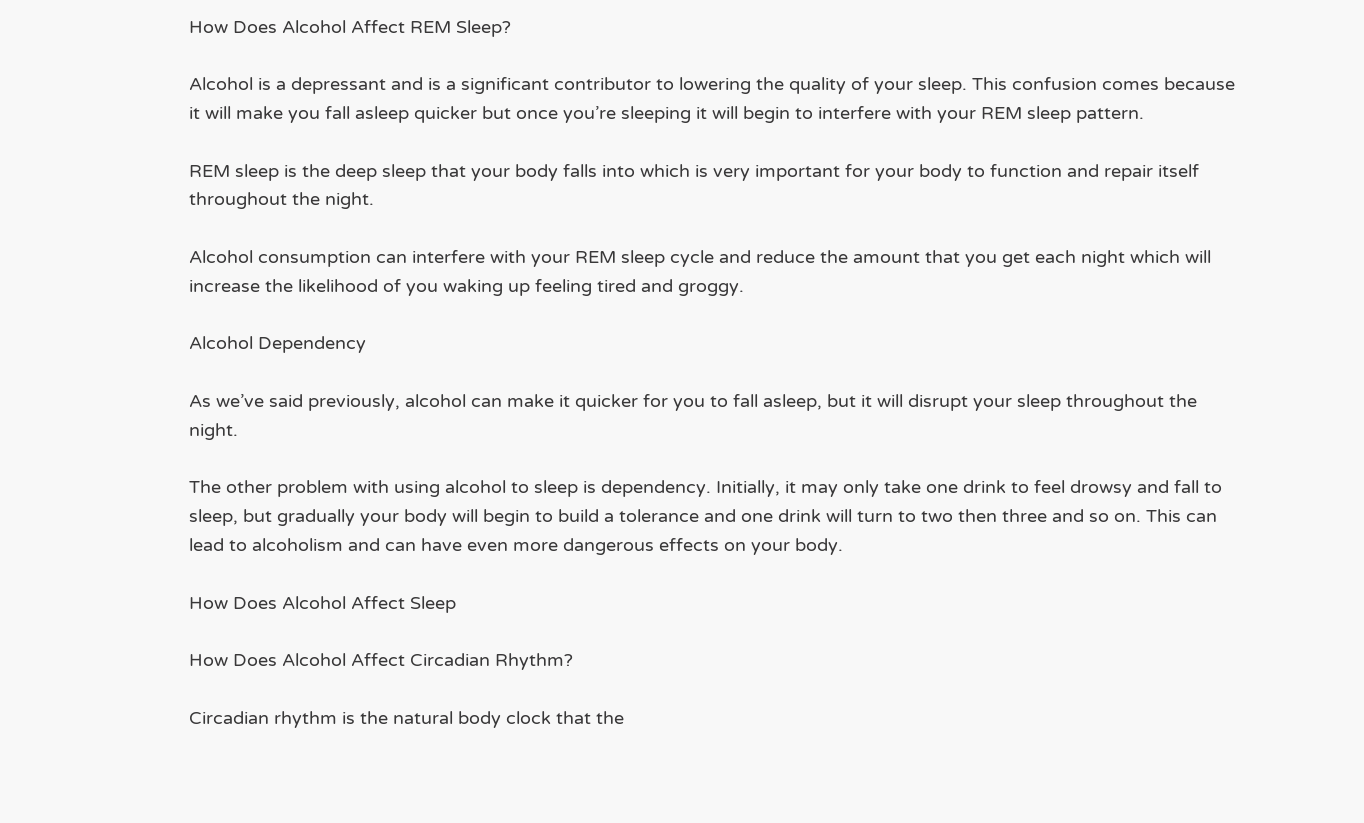How Does Alcohol Affect REM Sleep?

Alcohol is a depressant and is a significant contributor to lowering the quality of your sleep. This confusion comes because it will make you fall asleep quicker but once you’re sleeping it will begin to interfere with your REM sleep pattern.

REM sleep is the deep sleep that your body falls into which is very important for your body to function and repair itself throughout the night.

Alcohol consumption can interfere with your REM sleep cycle and reduce the amount that you get each night which will increase the likelihood of you waking up feeling tired and groggy.

Alcohol Dependency

As we’ve said previously, alcohol can make it quicker for you to fall asleep, but it will disrupt your sleep throughout the night.

The other problem with using alcohol to sleep is dependency. Initially, it may only take one drink to feel drowsy and fall to sleep, but gradually your body will begin to build a tolerance and one drink will turn to two then three and so on. This can lead to alcoholism and can have even more dangerous effects on your body.

How Does Alcohol Affect Sleep

How Does Alcohol Affect Circadian Rhythm?

Circadian rhythm is the natural body clock that the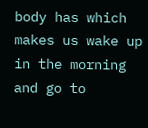body has which makes us wake up in the morning and go to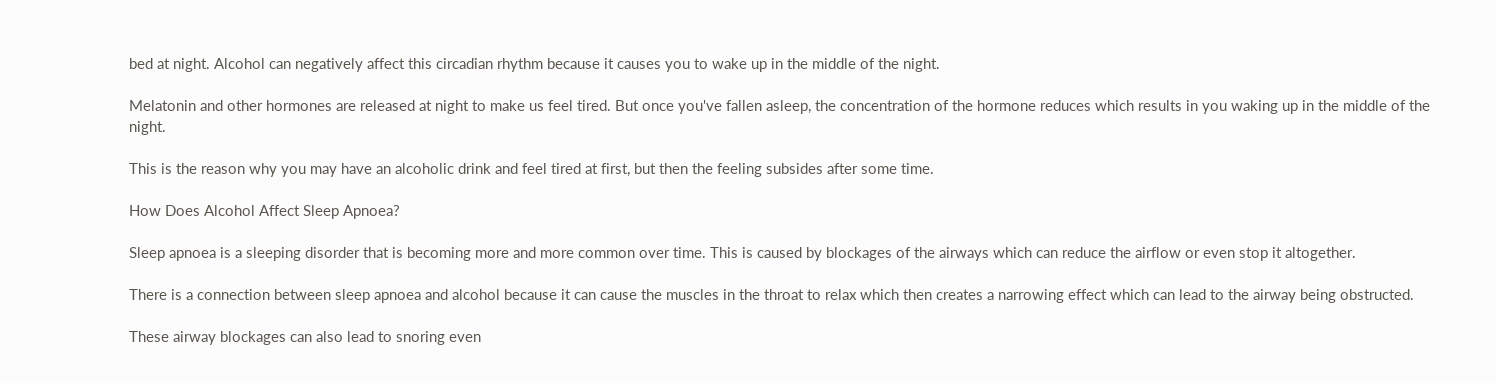bed at night. Alcohol can negatively affect this circadian rhythm because it causes you to wake up in the middle of the night.

Melatonin and other hormones are released at night to make us feel tired. But once you've fallen asleep, the concentration of the hormone reduces which results in you waking up in the middle of the night.

This is the reason why you may have an alcoholic drink and feel tired at first, but then the feeling subsides after some time.

How Does Alcohol Affect Sleep Apnoea?

Sleep apnoea is a sleeping disorder that is becoming more and more common over time. This is caused by blockages of the airways which can reduce the airflow or even stop it altogether.

There is a connection between sleep apnoea and alcohol because it can cause the muscles in the throat to relax which then creates a narrowing effect which can lead to the airway being obstructed.

These airway blockages can also lead to snoring even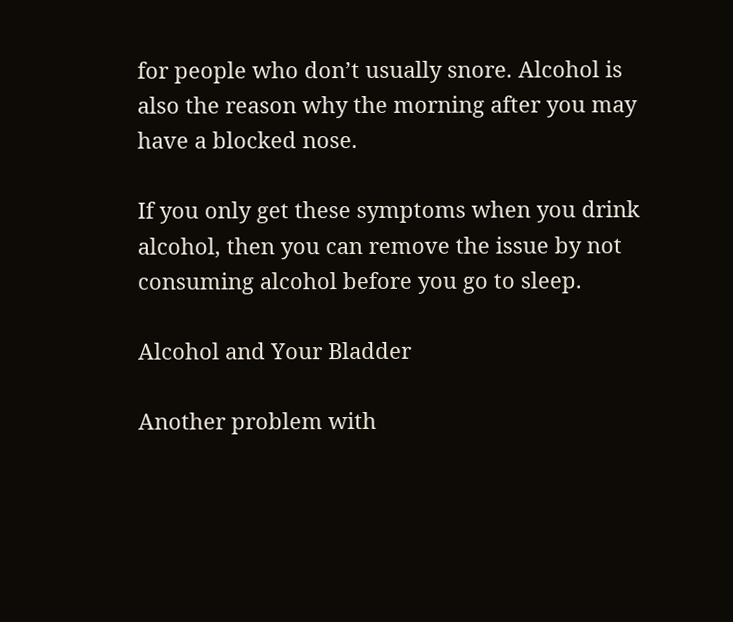for people who don’t usually snore. Alcohol is also the reason why the morning after you may have a blocked nose.

If you only get these symptoms when you drink alcohol, then you can remove the issue by not consuming alcohol before you go to sleep.

Alcohol and Your Bladder

Another problem with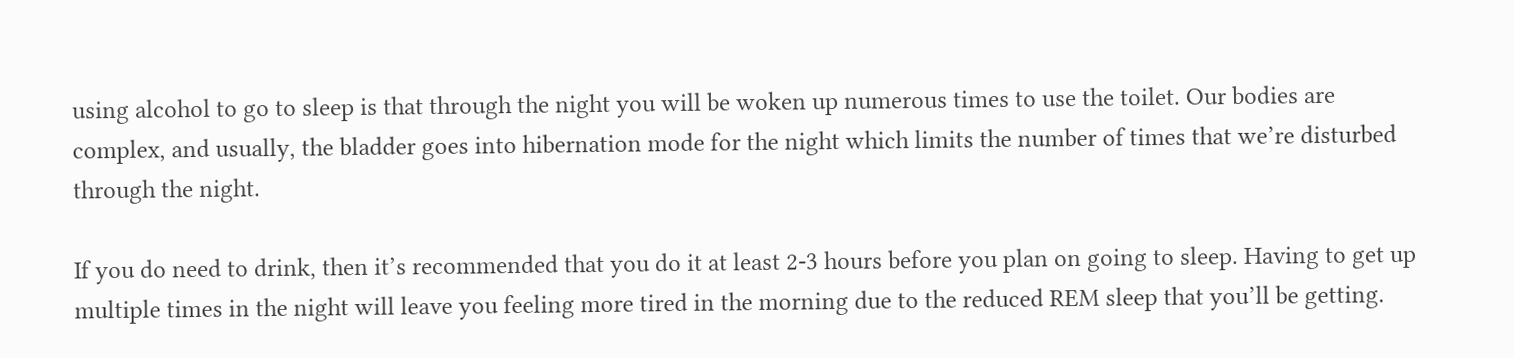using alcohol to go to sleep is that through the night you will be woken up numerous times to use the toilet. Our bodies are complex, and usually, the bladder goes into hibernation mode for the night which limits the number of times that we’re disturbed through the night.

If you do need to drink, then it’s recommended that you do it at least 2-3 hours before you plan on going to sleep. Having to get up multiple times in the night will leave you feeling more tired in the morning due to the reduced REM sleep that you’ll be getting.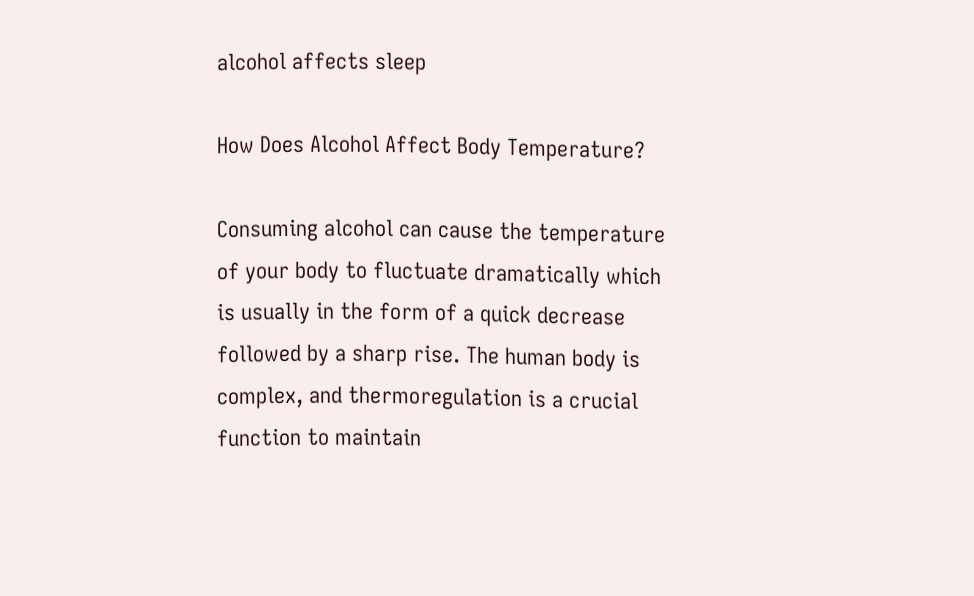alcohol affects sleep

How Does Alcohol Affect Body Temperature?

Consuming alcohol can cause the temperature of your body to fluctuate dramatically which is usually in the form of a quick decrease followed by a sharp rise. The human body is complex, and thermoregulation is a crucial function to maintain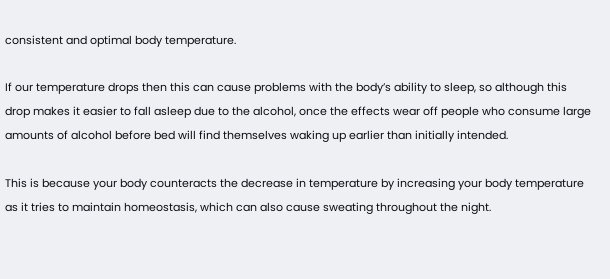consistent and optimal body temperature.

If our temperature drops then this can cause problems with the body’s ability to sleep, so although this drop makes it easier to fall asleep due to the alcohol, once the effects wear off people who consume large amounts of alcohol before bed will find themselves waking up earlier than initially intended.

This is because your body counteracts the decrease in temperature by increasing your body temperature as it tries to maintain homeostasis, which can also cause sweating throughout the night.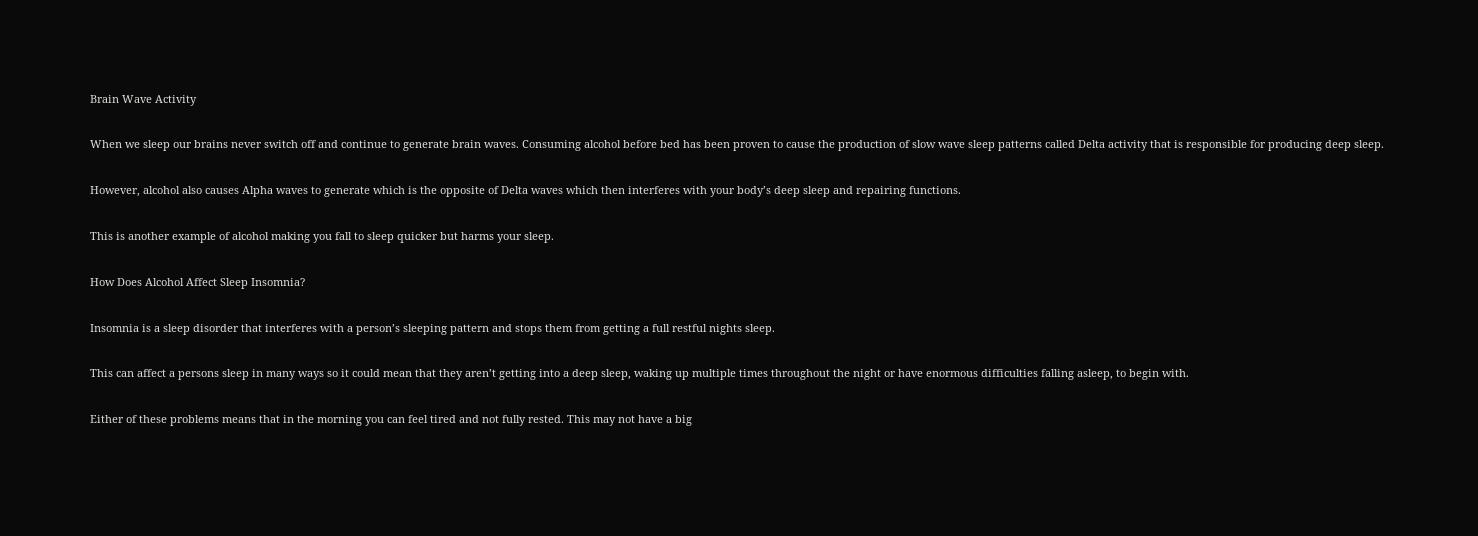Brain Wave Activity

When we sleep our brains never switch off and continue to generate brain waves. Consuming alcohol before bed has been proven to cause the production of slow wave sleep patterns called Delta activity that is responsible for producing deep sleep.

However, alcohol also causes Alpha waves to generate which is the opposite of Delta waves which then interferes with your body’s deep sleep and repairing functions.

This is another example of alcohol making you fall to sleep quicker but harms your sleep.

How Does Alcohol Affect Sleep Insomnia?

Insomnia is a sleep disorder that interferes with a person’s sleeping pattern and stops them from getting a full restful nights sleep.

This can affect a persons sleep in many ways so it could mean that they aren’t getting into a deep sleep, waking up multiple times throughout the night or have enormous difficulties falling asleep, to begin with.

Either of these problems means that in the morning you can feel tired and not fully rested. This may not have a big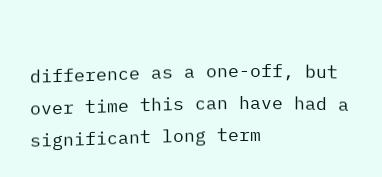difference as a one-off, but over time this can have had a significant long term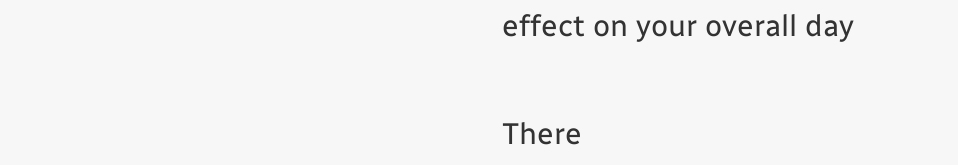effect on your overall day


There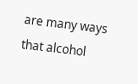are many ways that alcohol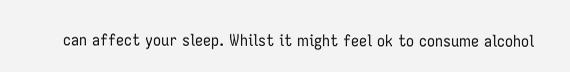can affect your sleep. Whilst it might feel ok to consume alcohol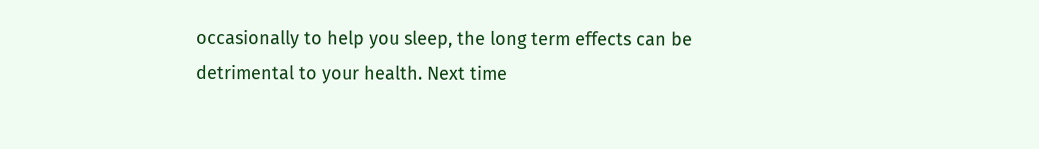occasionally to help you sleep, the long term effects can be detrimental to your health. Next time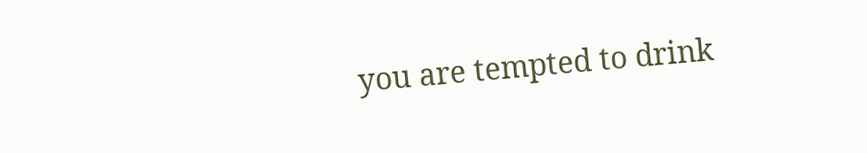you are tempted to drink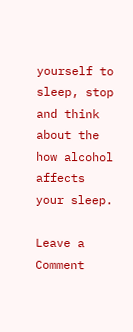yourself to sleep, stop and think about the how alcohol affects your sleep.

Leave a Comment